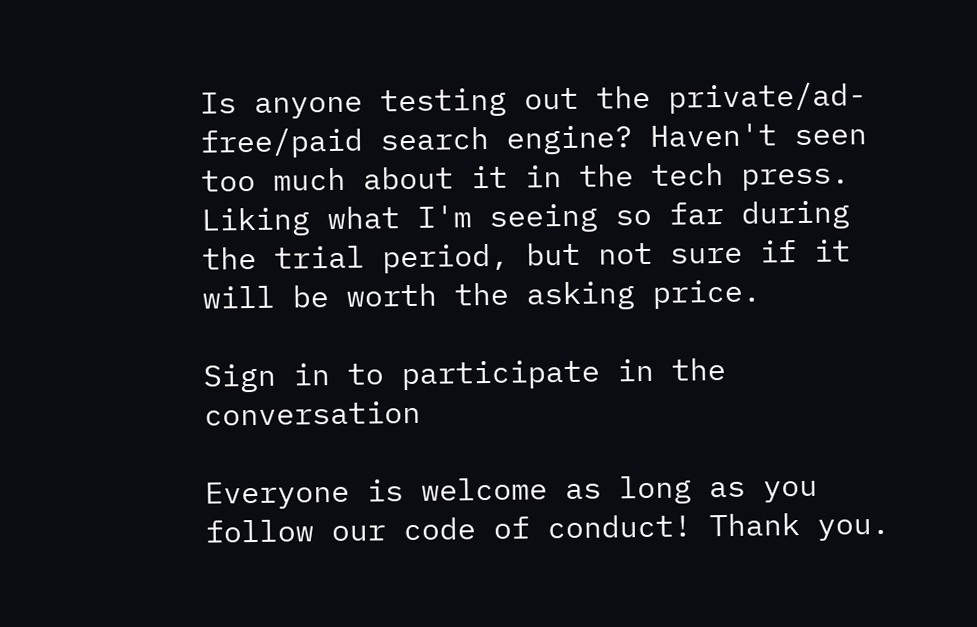Is anyone testing out the private/ad-free/paid search engine? Haven't seen too much about it in the tech press. Liking what I'm seeing so far during the trial period, but not sure if it will be worth the asking price.

Sign in to participate in the conversation

Everyone is welcome as long as you follow our code of conduct! Thank you.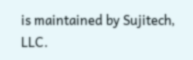is maintained by Sujitech, LLC.